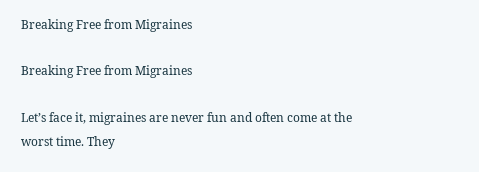Breaking Free from Migraines

Breaking Free from Migraines

Let’s face it, migraines are never fun and often come at the worst time. They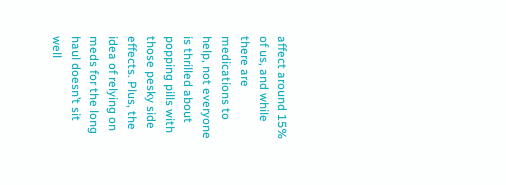affect around 15% of us, and while there are medications to help, not everyone is thrilled about popping pills with those pesky side effects. Plus, the idea of relying on meds for the long haul doesn’t sit well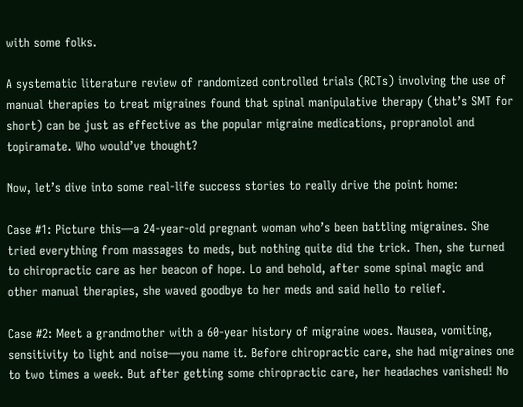with some folks.

A systematic literature review of randomized controlled trials (RCTs) involving the use of manual therapies to treat migraines found that spinal manipulative therapy (that’s SMT for short) can be just as effective as the popular migraine medications, propranolol and topiramate. Who would’ve thought?

Now, let’s dive into some real-life success stories to really drive the point home:

Case #1: Picture this—a 24-year-old pregnant woman who’s been battling migraines. She tried everything from massages to meds, but nothing quite did the trick. Then, she turned to chiropractic care as her beacon of hope. Lo and behold, after some spinal magic and other manual therapies, she waved goodbye to her meds and said hello to relief.

Case #2: Meet a grandmother with a 60-year history of migraine woes. Nausea, vomiting, sensitivity to light and noise—you name it. Before chiropractic care, she had migraines one to two times a week. But after getting some chiropractic care, her headaches vanished! No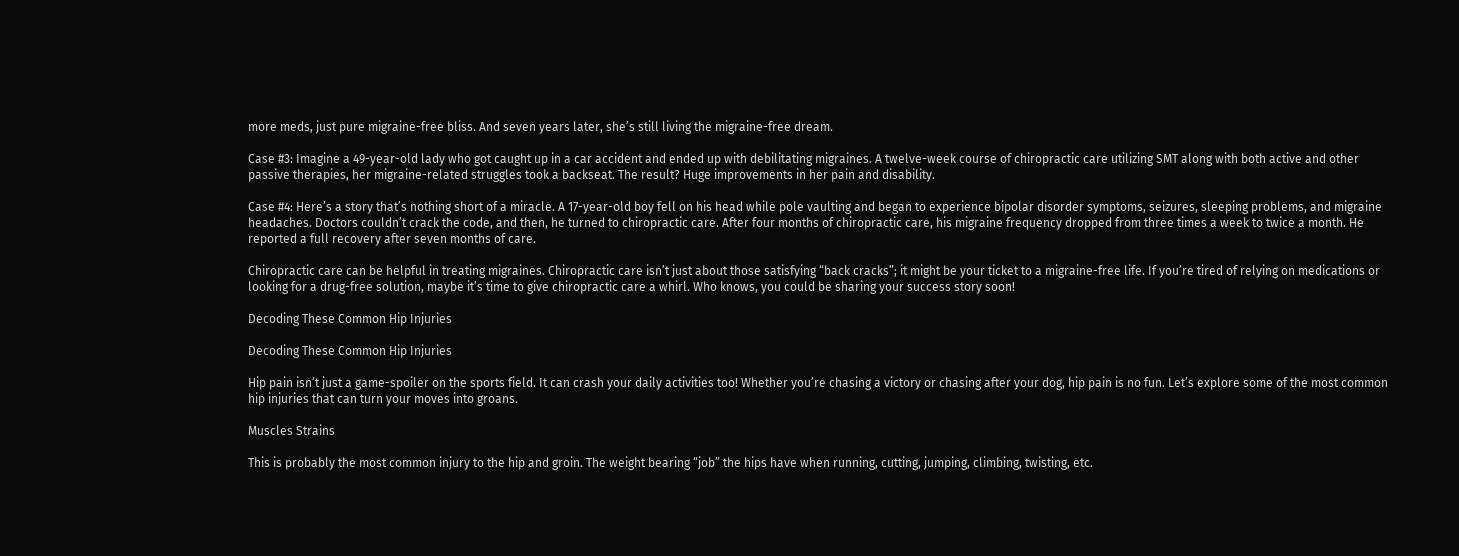more meds, just pure migraine-free bliss. And seven years later, she’s still living the migraine-free dream.

Case #3: Imagine a 49-year-old lady who got caught up in a car accident and ended up with debilitating migraines. A twelve-week course of chiropractic care utilizing SMT along with both active and other passive therapies, her migraine-related struggles took a backseat. The result? Huge improvements in her pain and disability.

Case #4: Here’s a story that’s nothing short of a miracle. A 17-year-old boy fell on his head while pole vaulting and began to experience bipolar disorder symptoms, seizures, sleeping problems, and migraine headaches. Doctors couldn’t crack the code, and then, he turned to chiropractic care. After four months of chiropractic care, his migraine frequency dropped from three times a week to twice a month. He reported a full recovery after seven months of care.

Chiropractic care can be helpful in treating migraines. Chiropractic care isn’t just about those satisfying “back cracks”; it might be your ticket to a migraine-free life. If you’re tired of relying on medications or looking for a drug-free solution, maybe it’s time to give chiropractic care a whirl. Who knows, you could be sharing your success story soon!

Decoding These Common Hip Injuries

Decoding These Common Hip Injuries

Hip pain isn’t just a game-spoiler on the sports field. It can crash your daily activities too! Whether you’re chasing a victory or chasing after your dog, hip pain is no fun. Let’s explore some of the most common hip injuries that can turn your moves into groans.

Muscles Strains

This is probably the most common injury to the hip and groin. The weight bearing “job” the hips have when running, cutting, jumping, climbing, twisting, etc.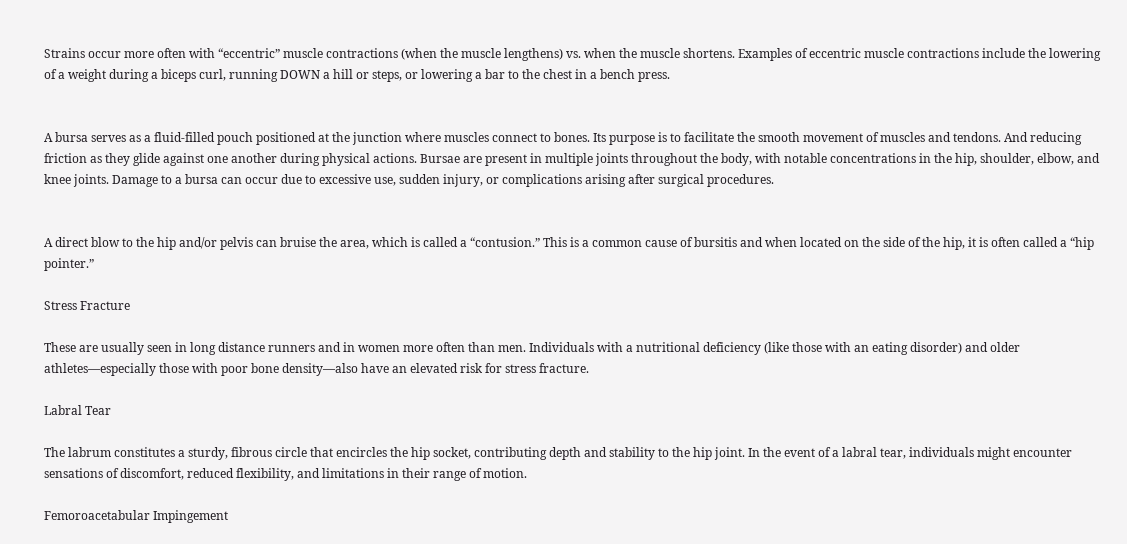Strains occur more often with “eccentric” muscle contractions (when the muscle lengthens) vs. when the muscle shortens. Examples of eccentric muscle contractions include the lowering of a weight during a biceps curl, running DOWN a hill or steps, or lowering a bar to the chest in a bench press.


A bursa serves as a fluid-filled pouch positioned at the junction where muscles connect to bones. Its purpose is to facilitate the smooth movement of muscles and tendons. And reducing friction as they glide against one another during physical actions. Bursae are present in multiple joints throughout the body, with notable concentrations in the hip, shoulder, elbow, and knee joints. Damage to a bursa can occur due to excessive use, sudden injury, or complications arising after surgical procedures.


A direct blow to the hip and/or pelvis can bruise the area, which is called a “contusion.” This is a common cause of bursitis and when located on the side of the hip, it is often called a “hip pointer.”

Stress Fracture

These are usually seen in long distance runners and in women more often than men. Individuals with a nutritional deficiency (like those with an eating disorder) and older athletes—especially those with poor bone density—also have an elevated risk for stress fracture.

Labral Tear

The labrum constitutes a sturdy, fibrous circle that encircles the hip socket, contributing depth and stability to the hip joint. In the event of a labral tear, individuals might encounter sensations of discomfort, reduced flexibility, and limitations in their range of motion.

Femoroacetabular Impingement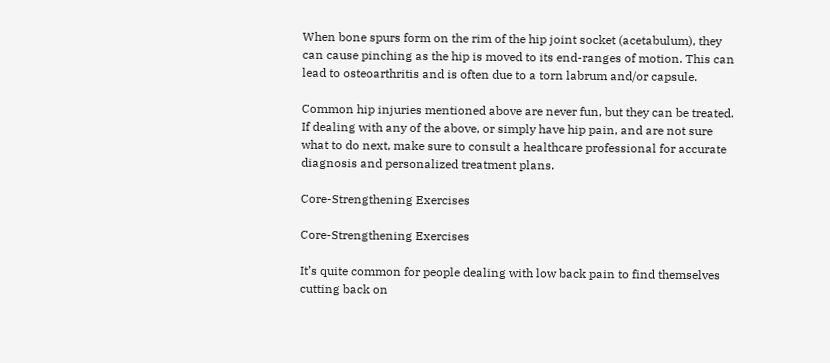When bone spurs form on the rim of the hip joint socket (acetabulum), they can cause pinching as the hip is moved to its end-ranges of motion. This can lead to osteoarthritis and is often due to a torn labrum and/or capsule.

Common hip injuries mentioned above are never fun, but they can be treated. If dealing with any of the above, or simply have hip pain, and are not sure what to do next, make sure to consult a healthcare professional for accurate diagnosis and personalized treatment plans.

Core-Strengthening Exercises

Core-Strengthening Exercises

It’s quite common for people dealing with low back pain to find themselves cutting back on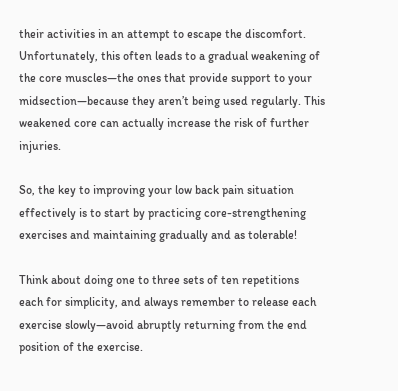their activities in an attempt to escape the discomfort. Unfortunately, this often leads to a gradual weakening of the core muscles—the ones that provide support to your midsection—because they aren’t being used regularly. This weakened core can actually increase the risk of further injuries.

So, the key to improving your low back pain situation effectively is to start by practicing core-strengthening exercises and maintaining gradually and as tolerable!

Think about doing one to three sets of ten repetitions each for simplicity, and always remember to release each exercise slowly—avoid abruptly returning from the end position of the exercise.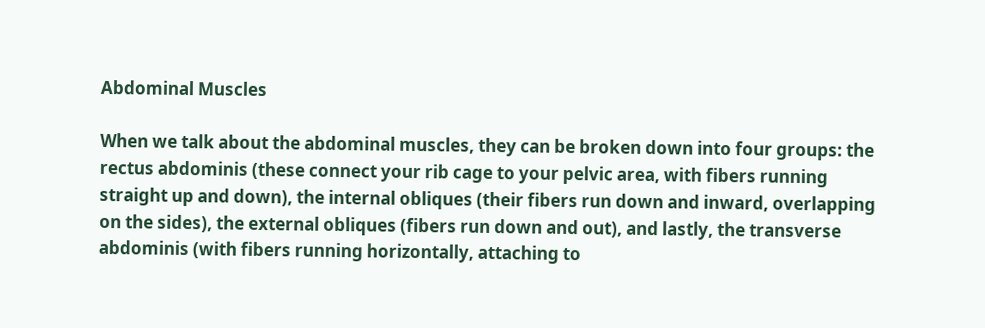Abdominal Muscles

When we talk about the abdominal muscles, they can be broken down into four groups: the rectus abdominis (these connect your rib cage to your pelvic area, with fibers running straight up and down), the internal obliques (their fibers run down and inward, overlapping on the sides), the external obliques (fibers run down and out), and lastly, the transverse abdominis (with fibers running horizontally, attaching to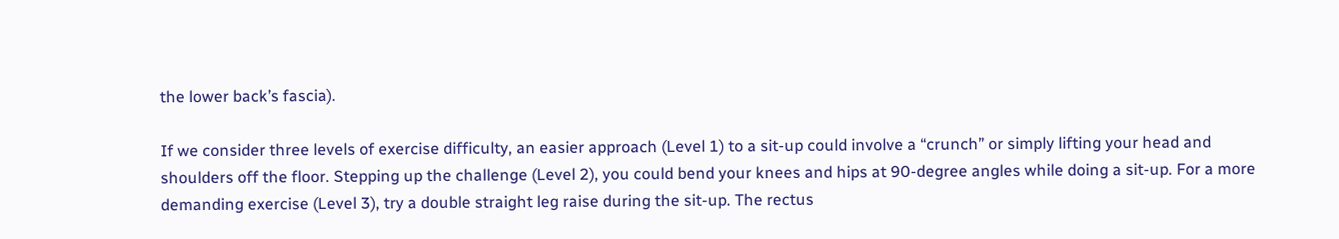the lower back’s fascia).

If we consider three levels of exercise difficulty, an easier approach (Level 1) to a sit-up could involve a “crunch” or simply lifting your head and shoulders off the floor. Stepping up the challenge (Level 2), you could bend your knees and hips at 90-degree angles while doing a sit-up. For a more demanding exercise (Level 3), try a double straight leg raise during the sit-up. The rectus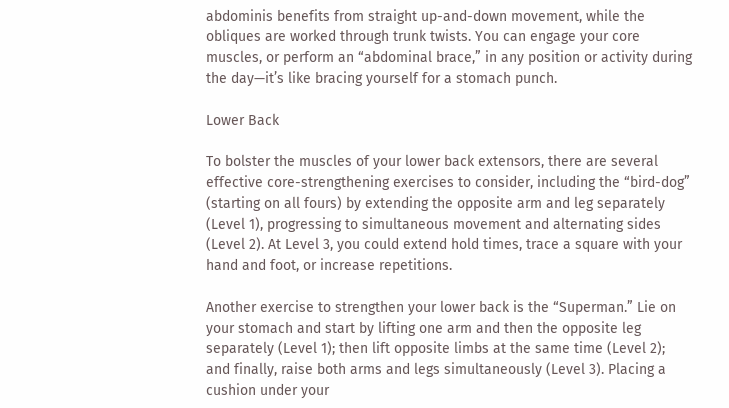abdominis benefits from straight up-and-down movement, while the obliques are worked through trunk twists. You can engage your core muscles, or perform an “abdominal brace,” in any position or activity during the day—it’s like bracing yourself for a stomach punch.

Lower Back

To bolster the muscles of your lower back extensors, there are several effective core-strengthening exercises to consider, including the “bird-dog” (starting on all fours) by extending the opposite arm and leg separately (Level 1), progressing to simultaneous movement and alternating sides (Level 2). At Level 3, you could extend hold times, trace a square with your hand and foot, or increase repetitions.

Another exercise to strengthen your lower back is the “Superman.” Lie on your stomach and start by lifting one arm and then the opposite leg separately (Level 1); then lift opposite limbs at the same time (Level 2); and finally, raise both arms and legs simultaneously (Level 3). Placing a cushion under your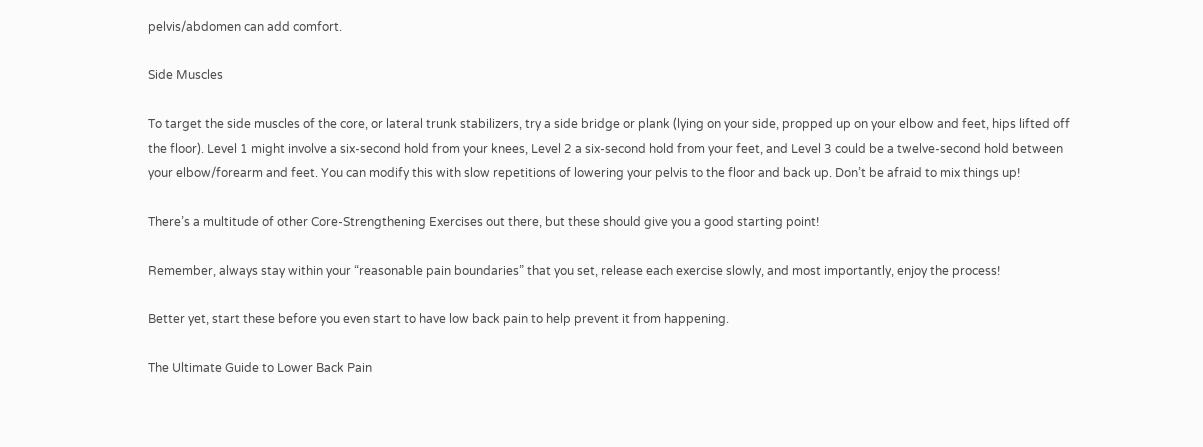pelvis/abdomen can add comfort.

Side Muscles

To target the side muscles of the core, or lateral trunk stabilizers, try a side bridge or plank (lying on your side, propped up on your elbow and feet, hips lifted off the floor). Level 1 might involve a six-second hold from your knees, Level 2 a six-second hold from your feet, and Level 3 could be a twelve-second hold between your elbow/forearm and feet. You can modify this with slow repetitions of lowering your pelvis to the floor and back up. Don’t be afraid to mix things up!

There’s a multitude of other Core-Strengthening Exercises out there, but these should give you a good starting point!

Remember, always stay within your “reasonable pain boundaries” that you set, release each exercise slowly, and most importantly, enjoy the process!

Better yet, start these before you even start to have low back pain to help prevent it from happening.

The Ultimate Guide to Lower Back Pain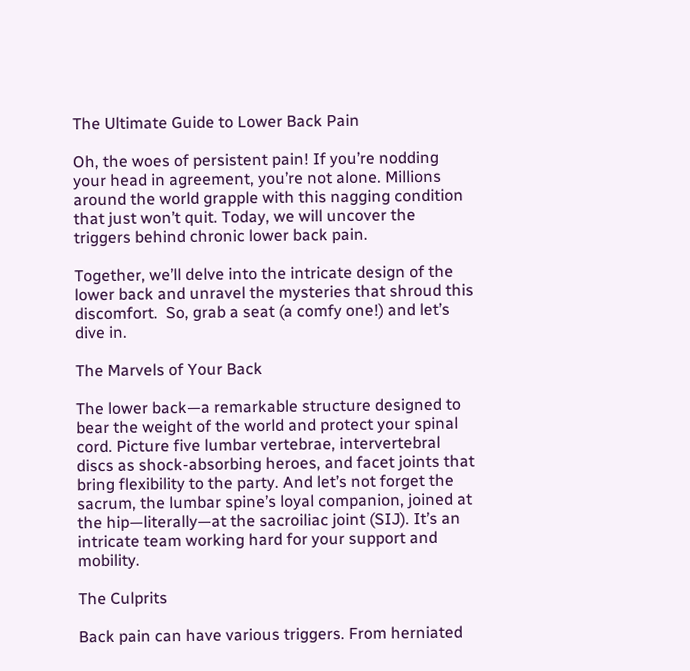The Ultimate Guide to Lower Back Pain

Oh, the woes of persistent pain! If you’re nodding your head in agreement, you’re not alone. Millions around the world grapple with this nagging condition that just won’t quit. Today, we will uncover the triggers behind chronic lower back pain.

Together, we’ll delve into the intricate design of the lower back and unravel the mysteries that shroud this discomfort.  So, grab a seat (a comfy one!) and let’s dive in.

The Marvels of Your Back

The lower back—a remarkable structure designed to bear the weight of the world and protect your spinal cord. Picture five lumbar vertebrae, intervertebral discs as shock-absorbing heroes, and facet joints that bring flexibility to the party. And let’s not forget the sacrum, the lumbar spine’s loyal companion, joined at the hip—literally—at the sacroiliac joint (SIJ). It’s an intricate team working hard for your support and mobility.

The Culprits

Back pain can have various triggers. From herniated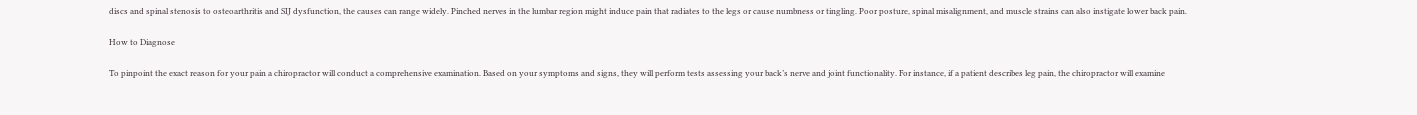discs and spinal stenosis to osteoarthritis and SIJ dysfunction, the causes can range widely. Pinched nerves in the lumbar region might induce pain that radiates to the legs or cause numbness or tingling. Poor posture, spinal misalignment, and muscle strains can also instigate lower back pain.

How to Diagnose

To pinpoint the exact reason for your pain a chiropractor will conduct a comprehensive examination. Based on your symptoms and signs, they will perform tests assessing your back’s nerve and joint functionality. For instance, if a patient describes leg pain, the chiropractor will examine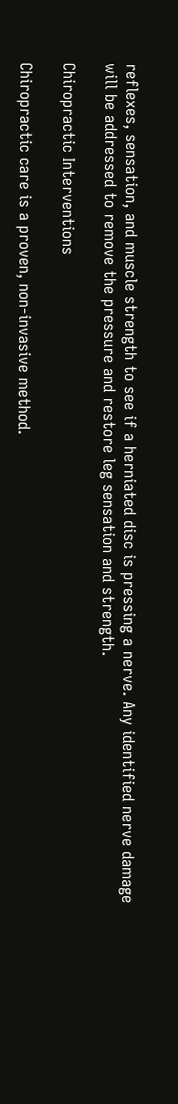reflexes, sensation, and muscle strength to see if a herniated disc is pressing a nerve. Any identified nerve damage will be addressed to remove the pressure and restore leg sensation and strength.

Chiropractic Interventions

Chiropractic care is a proven, non-invasive method.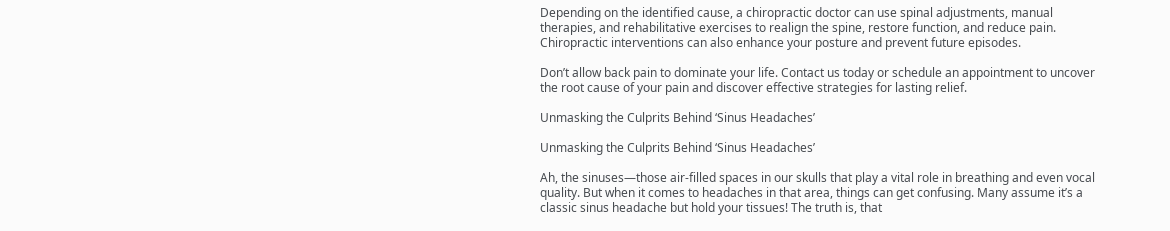Depending on the identified cause, a chiropractic doctor can use spinal adjustments, manual therapies, and rehabilitative exercises to realign the spine, restore function, and reduce pain. Chiropractic interventions can also enhance your posture and prevent future episodes.

Don’t allow back pain to dominate your life. Contact us today or schedule an appointment to uncover the root cause of your pain and discover effective strategies for lasting relief.

Unmasking the Culprits Behind ‘Sinus Headaches’

Unmasking the Culprits Behind ‘Sinus Headaches’

Ah, the sinuses—those air-filled spaces in our skulls that play a vital role in breathing and even vocal quality. But when it comes to headaches in that area, things can get confusing. Many assume it’s a classic sinus headache but hold your tissues! The truth is, that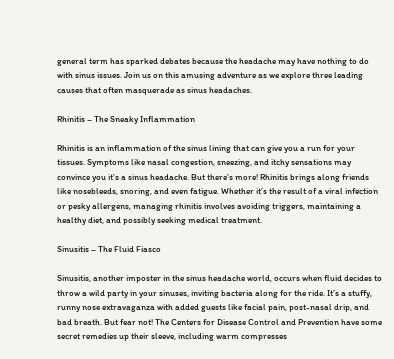general term has sparked debates because the headache may have nothing to do with sinus issues. Join us on this amusing adventure as we explore three leading causes that often masquerade as sinus headaches.

Rhinitis – The Sneaky Inflammation

Rhinitis is an inflammation of the sinus lining that can give you a run for your tissues. Symptoms like nasal congestion, sneezing, and itchy sensations may convince you it’s a sinus headache. But there’s more! Rhinitis brings along friends like nosebleeds, snoring, and even fatigue. Whether it’s the result of a viral infection or pesky allergens, managing rhinitis involves avoiding triggers, maintaining a healthy diet, and possibly seeking medical treatment.

Sinusitis – The Fluid Fiasco

Sinusitis, another imposter in the sinus headache world, occurs when fluid decides to throw a wild party in your sinuses, inviting bacteria along for the ride. It’s a stuffy, runny nose extravaganza with added guests like facial pain, post-nasal drip, and bad breath. But fear not! The Centers for Disease Control and Prevention have some secret remedies up their sleeve, including warm compresses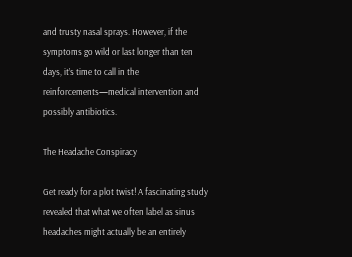and trusty nasal sprays. However, if the symptoms go wild or last longer than ten days, it’s time to call in the reinforcements—medical intervention and possibly antibiotics.

The Headache Conspiracy

Get ready for a plot twist! A fascinating study revealed that what we often label as sinus headaches might actually be an entirely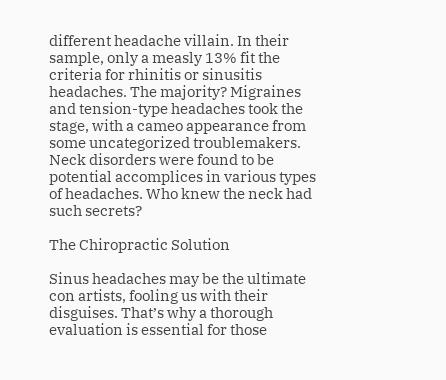different headache villain. In their sample, only a measly 13% fit the criteria for rhinitis or sinusitis headaches. The majority? Migraines and tension-type headaches took the stage, with a cameo appearance from some uncategorized troublemakers. Neck disorders were found to be potential accomplices in various types of headaches. Who knew the neck had such secrets?

The Chiropractic Solution

Sinus headaches may be the ultimate con artists, fooling us with their disguises. That’s why a thorough evaluation is essential for those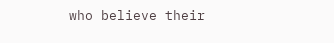who believe their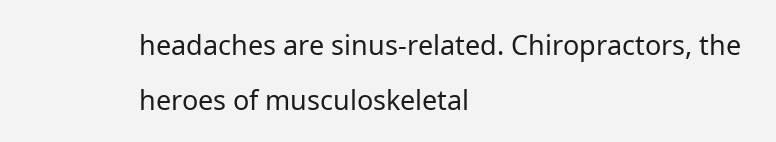headaches are sinus-related. Chiropractors, the heroes of musculoskeletal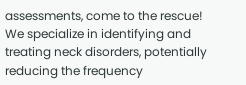assessments, come to the rescue! We specialize in identifying and treating neck disorders, potentially reducing the frequency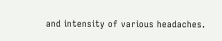and intensity of various headaches.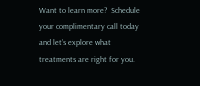Want to learn more?  Schedule your complimentary call today and let’s explore what treatments are right for you.